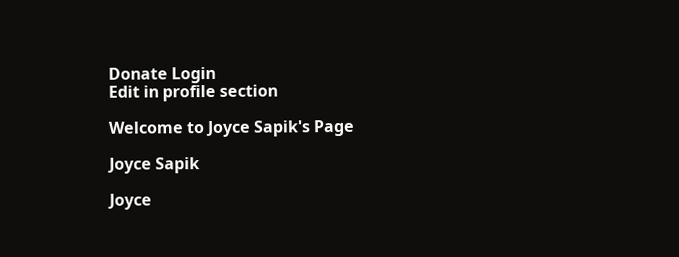Donate Login
Edit in profile section

Welcome to Joyce Sapik's Page

Joyce Sapik

Joyce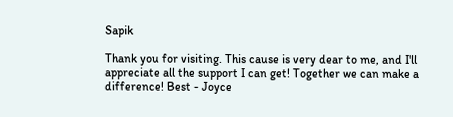Sapik

Thank you for visiting. This cause is very dear to me, and I'll appreciate all the support I can get! Together we can make a difference! Best - Joyce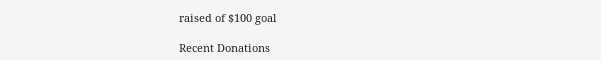raised of $100 goal

Recent Donations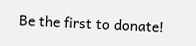Be the first to donate!